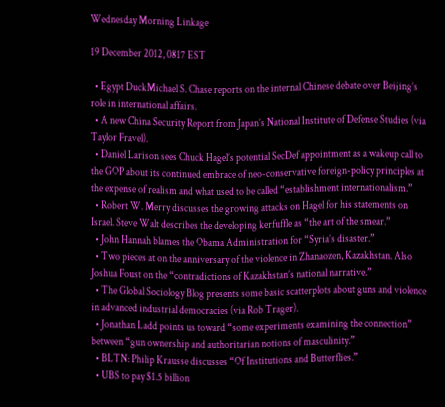Wednesday Morning Linkage

19 December 2012, 0817 EST

  • Egypt DuckMichael S. Chase reports on the internal Chinese debate over Beijing’s role in international affairs.
  • A new China Security Report from Japan’s National Institute of Defense Studies (via Taylor Fravel).
  • Daniel Larison sees Chuck Hagel’s potential SecDef appointment as a wakeup call to the GOP about its continued embrace of neo-conservative foreign-policy principles at the expense of realism and what used to be called “establishment internationalism.”
  • Robert W. Merry discusses the growing attacks on Hagel for his statements on Israel. Steve Walt describes the developing kerfuffle as “the art of the smear.”
  • John Hannah blames the Obama Administration for “Syria’s disaster.”
  • Two pieces at on the anniversary of the violence in Zhanaozen, Kazakhstan. Also Joshua Foust on the “contradictions of Kazakhstan’s national narrative.”
  • The Global Sociology Blog presents some basic scatterplots about guns and violence in advanced industrial democracies (via Rob Trager).
  • Jonathan Ladd points us toward “some experiments examining the connection” between “gun ownership and authoritarian notions of masculinity.”
  • BLTN: Philip Krausse discusses “Of Institutions and Butterflies.”
  • UBS to pay $1.5 billion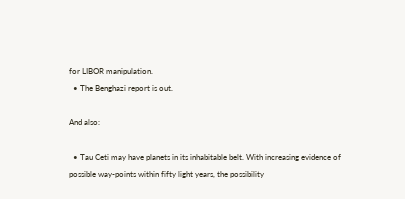for LIBOR manipulation.
  • The Benghazi report is out.

And also:

  • Tau Ceti may have planets in its inhabitable belt. With increasing evidence of possible way-points within fifty light years, the possibility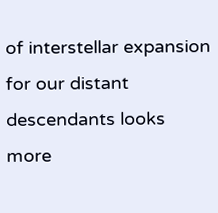of interstellar expansion for our distant descendants looks more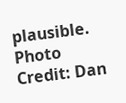plausible.
Photo Credit: Dan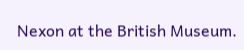Nexon at the British Museum.